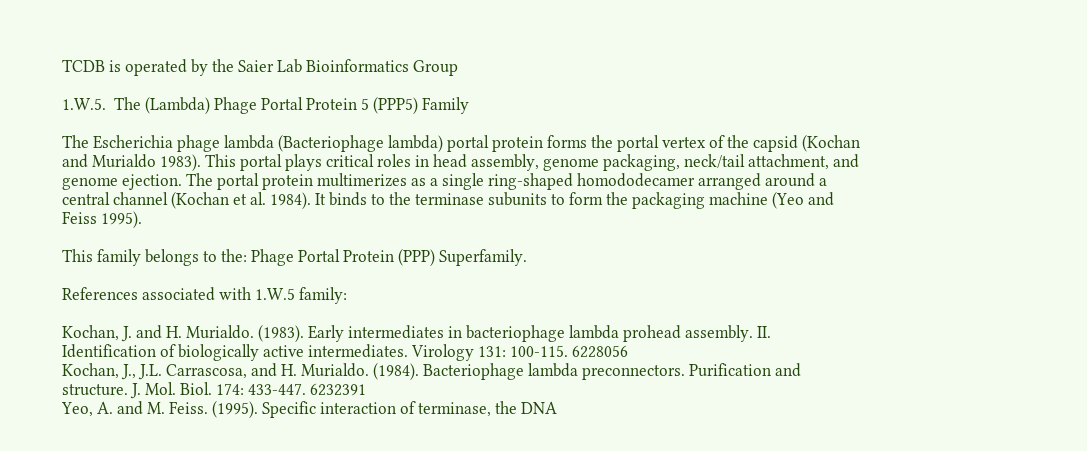TCDB is operated by the Saier Lab Bioinformatics Group

1.W.5.  The (Lambda) Phage Portal Protein 5 (PPP5) Family

The Escherichia phage lambda (Bacteriophage lambda) portal protein forms the portal vertex of the capsid (Kochan and Murialdo 1983). This portal plays critical roles in head assembly, genome packaging, neck/tail attachment, and genome ejection. The portal protein multimerizes as a single ring-shaped homododecamer arranged around a central channel (Kochan et al. 1984). It binds to the terminase subunits to form the packaging machine (Yeo and Feiss 1995).

This family belongs to the: Phage Portal Protein (PPP) Superfamily.

References associated with 1.W.5 family:

Kochan, J. and H. Murialdo. (1983). Early intermediates in bacteriophage lambda prohead assembly. II. Identification of biologically active intermediates. Virology 131: 100-115. 6228056
Kochan, J., J.L. Carrascosa, and H. Murialdo. (1984). Bacteriophage lambda preconnectors. Purification and structure. J. Mol. Biol. 174: 433-447. 6232391
Yeo, A. and M. Feiss. (1995). Specific interaction of terminase, the DNA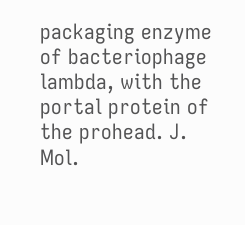packaging enzyme of bacteriophage lambda, with the portal protein of the prohead. J. Mol.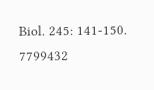Biol. 245: 141-150. 7799432